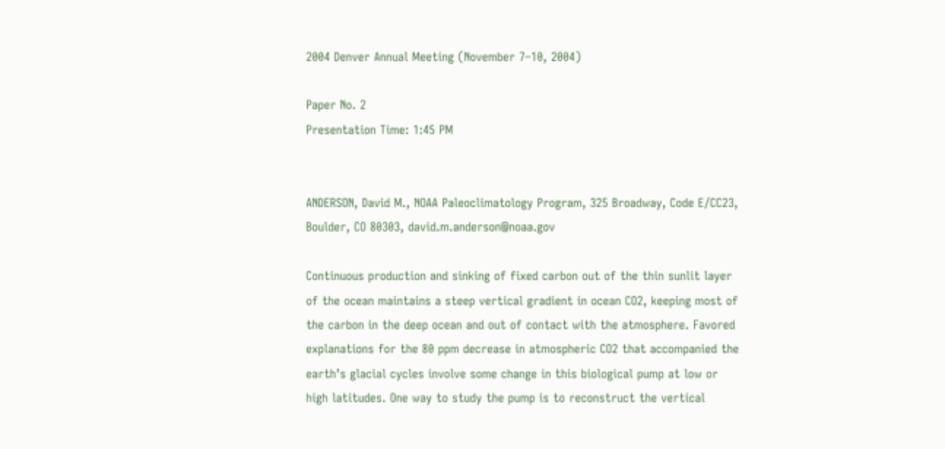2004 Denver Annual Meeting (November 7–10, 2004)

Paper No. 2
Presentation Time: 1:45 PM


ANDERSON, David M., NOAA Paleoclimatology Program, 325 Broadway, Code E/CC23, Boulder, CO 80303, david.m.anderson@noaa.gov

Continuous production and sinking of fixed carbon out of the thin sunlit layer of the ocean maintains a steep vertical gradient in ocean CO2, keeping most of the carbon in the deep ocean and out of contact with the atmosphere. Favored explanations for the 80 ppm decrease in atmospheric CO2 that accompanied the earth’s glacial cycles involve some change in this biological pump at low or high latitudes. One way to study the pump is to reconstruct the vertical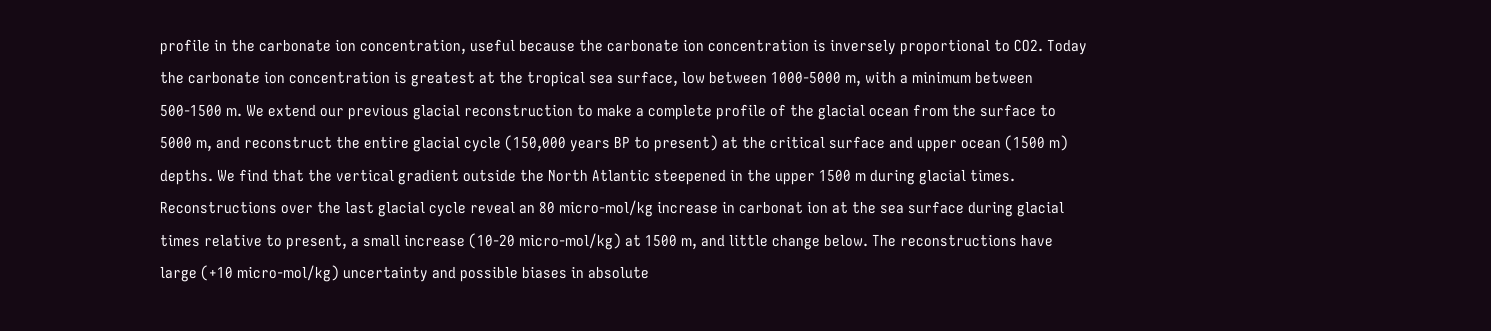profile in the carbonate ion concentration, useful because the carbonate ion concentration is inversely proportional to CO2. Today the carbonate ion concentration is greatest at the tropical sea surface, low between 1000-5000 m, with a minimum between 500-1500 m. We extend our previous glacial reconstruction to make a complete profile of the glacial ocean from the surface to 5000 m, and reconstruct the entire glacial cycle (150,000 years BP to present) at the critical surface and upper ocean (1500 m) depths. We find that the vertical gradient outside the North Atlantic steepened in the upper 1500 m during glacial times. Reconstructions over the last glacial cycle reveal an 80 micro-mol/kg increase in carbonat ion at the sea surface during glacial times relative to present, a small increase (10-20 micro-mol/kg) at 1500 m, and little change below. The reconstructions have large (+10 micro-mol/kg) uncertainty and possible biases in absolute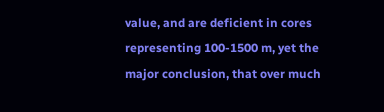value, and are deficient in cores representing 100-1500 m, yet the major conclusion, that over much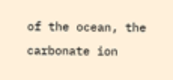of the ocean, the carbonate ion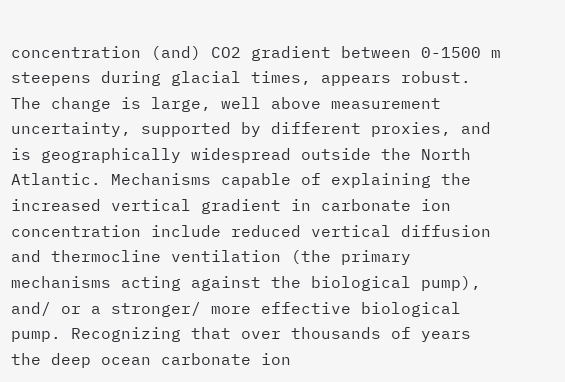concentration (and) CO2 gradient between 0-1500 m steepens during glacial times, appears robust. The change is large, well above measurement uncertainty, supported by different proxies, and is geographically widespread outside the North Atlantic. Mechanisms capable of explaining the increased vertical gradient in carbonate ion concentration include reduced vertical diffusion and thermocline ventilation (the primary mechanisms acting against the biological pump), and/ or a stronger/ more effective biological pump. Recognizing that over thousands of years the deep ocean carbonate ion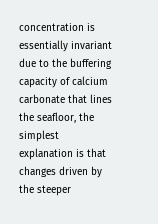concentration is essentially invariant due to the buffering capacity of calcium carbonate that lines the seafloor, the simplest explanation is that changes driven by the steeper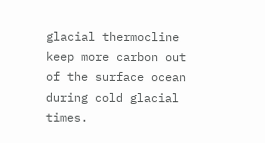glacial thermocline keep more carbon out of the surface ocean during cold glacial times.